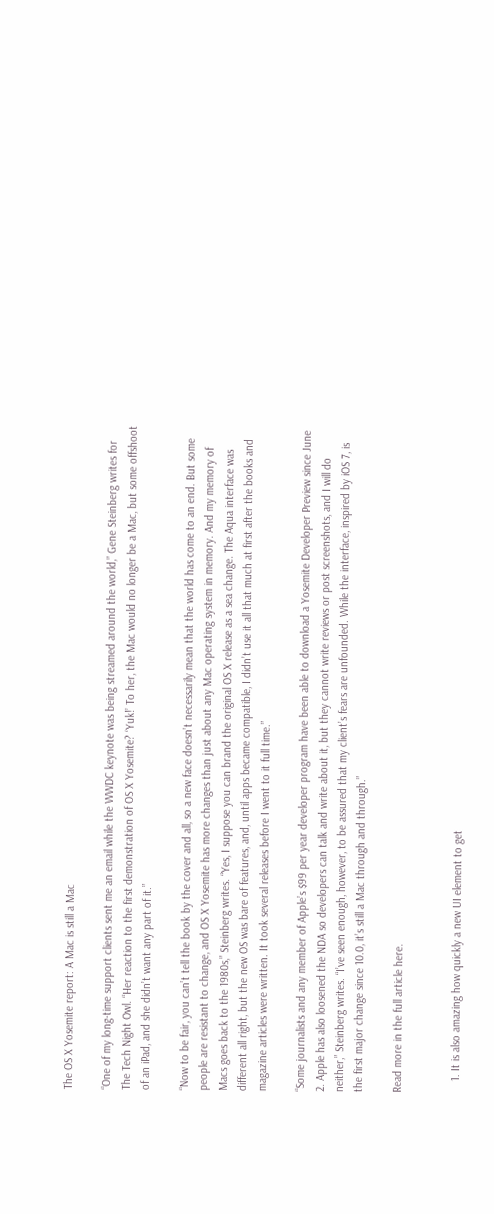The OS X Yosemite report: A Mac is still a Mac

“One of my long-time support clients sent me an email while the WWDC keynote was being streamed around the world,” Gene Steinberg writes for The Tech Night Owl. “Her reaction to the first demonstration of OS X Yosemite? ‘Yuk!’ To her, the Mac would no longer be a Mac, but some offshoot of an iPad, and she didn’t want any part of it.”

“Now to be fair, you can’t tell the book by the cover and all, so a new face doesn’t necessarily mean that the world has come to an end. But some people are resistant to change, and OS X Yosemite has more changes than just about any Mac operating system in memory. And my memory of Macs goes back to the 1980s,” Steinberg writes. “Yes, I suppose you can brand the original OS X release as a sea change. The Aqua interface was different all right, but the new OS was bare of features, and, until apps became compatible, I didn’t use it all that much at first after the books and magazine articles were written. It took several releases before I went to it full time.”

“Some journalists and any member of Apple’s $99 per year developer program have been able to download a Yosemite Developer Preview since June 2. Apple has also loosened the NDA so developers can talk and write about it, but they cannot write reviews or post screenshots, and I will do neither,” Steinberg writes. “I’ve seen enough, however, to be assured that my client’s fears are unfounded. While the interface, inspired by iOS 7, is the first major change since 10.0, it’s still a Mac through and through.”

Read more in the full article here.


    1. It is also amazing how quickly a new UI element to get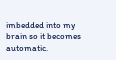imbedded into my brain so it becomes automatic.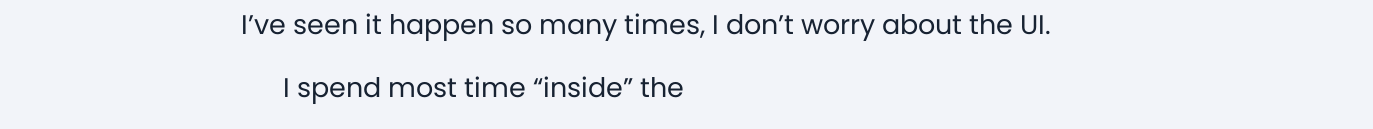I’ve seen it happen so many times, I don’t worry about the UI.

      I spend most time “inside” the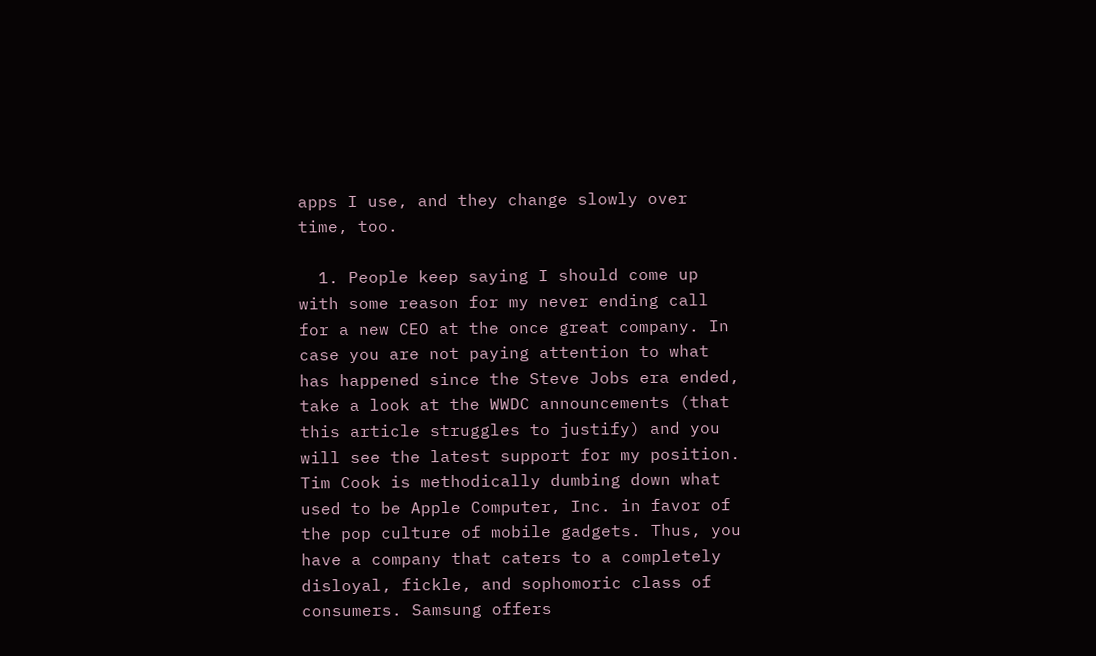apps I use, and they change slowly over time, too.

  1. People keep saying I should come up with some reason for my never ending call for a new CEO at the once great company. In case you are not paying attention to what has happened since the Steve Jobs era ended, take a look at the WWDC announcements (that this article struggles to justify) and you will see the latest support for my position. Tim Cook is methodically dumbing down what used to be Apple Computer, Inc. in favor of the pop culture of mobile gadgets. Thus, you have a company that caters to a completely disloyal, fickle, and sophomoric class of consumers. Samsung offers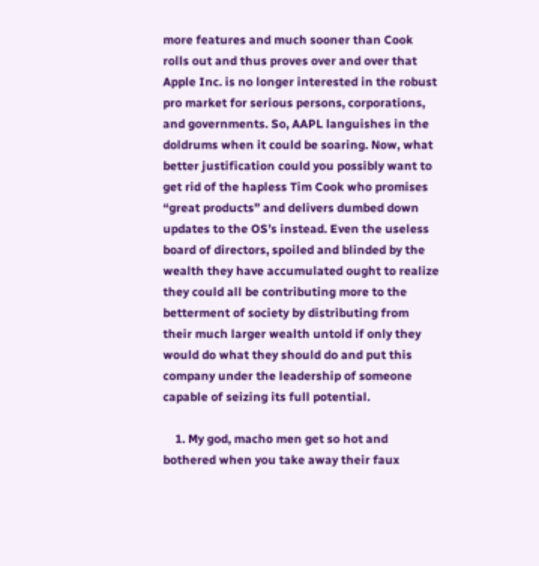more features and much sooner than Cook rolls out and thus proves over and over that Apple Inc. is no longer interested in the robust pro market for serious persons, corporations, and governments. So, AAPL languishes in the doldrums when it could be soaring. Now, what better justification could you possibly want to get rid of the hapless Tim Cook who promises “great products” and delivers dumbed down updates to the OS’s instead. Even the useless board of directors, spoiled and blinded by the wealth they have accumulated ought to realize they could all be contributing more to the betterment of society by distributing from their much larger wealth untold if only they would do what they should do and put this company under the leadership of someone capable of seizing its full potential.

    1. My god, macho men get so hot and bothered when you take away their faux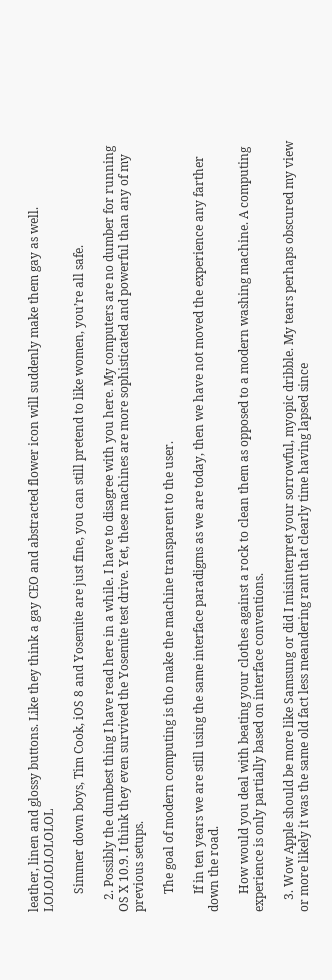leather, linen and glossy buttons. Like they think a gay CEO and abstracted flower icon will suddenly make them gay as well. LOLOLOLOLOLOL

      Simmer down boys, Tim Cook, iOS 8 and Yosemite are just fine, you can still pretend to like women, you’re all safe.

    2. Possibly the dumbest thing I have read here in a while. I have to disagree with you here. My computers are no dumber for running OS X 10.9. I think they even survived the Yosemite test drive. Yet, these machines are more sophisticated and powerful than any of my previous setups.

      The goal of modern computing is tho make the machine transparent to the user.

      If in ten years we are still using the same interface paradigms as we are today, then we have not moved the experience any farther down the road.

      How would you deal with beating your clothes against a rock to clean them as opposed to a modern washing machine. A computing experience is only partially based on interface conventions.

    3. Wow Apple should be more like Samsung or did I misinterpret your sorrowful, myopic dribble. My tears perhaps obscured my view or more likely it was the same old fact less meandering rant that clearly time having lapsed since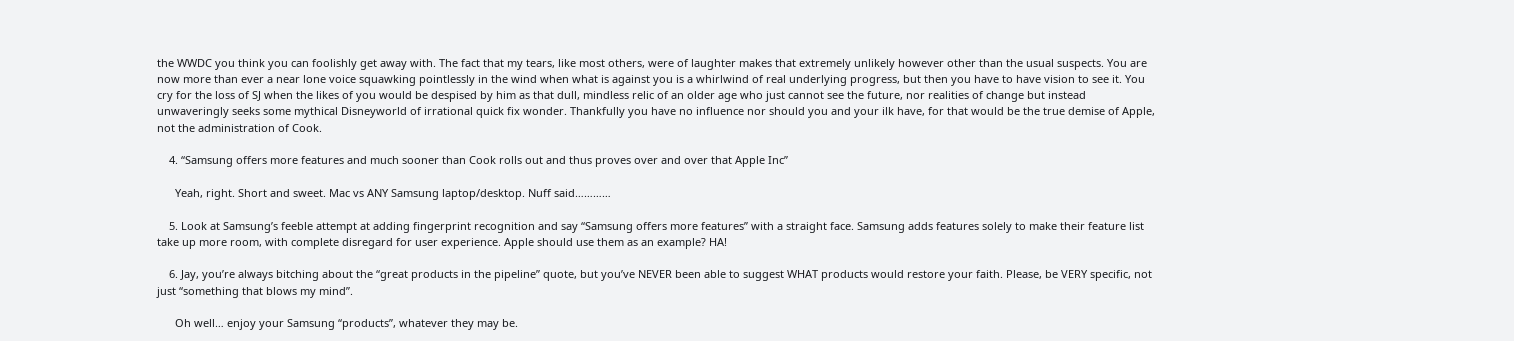the WWDC you think you can foolishly get away with. The fact that my tears, like most others, were of laughter makes that extremely unlikely however other than the usual suspects. You are now more than ever a near lone voice squawking pointlessly in the wind when what is against you is a whirlwind of real underlying progress, but then you have to have vision to see it. You cry for the loss of SJ when the likes of you would be despised by him as that dull, mindless relic of an older age who just cannot see the future, nor realities of change but instead unwaveringly seeks some mythical Disneyworld of irrational quick fix wonder. Thankfully you have no influence nor should you and your ilk have, for that would be the true demise of Apple, not the administration of Cook.

    4. “Samsung offers more features and much sooner than Cook rolls out and thus proves over and over that Apple Inc”

      Yeah, right. Short and sweet. Mac vs ANY Samsung laptop/desktop. Nuff said…………

    5. Look at Samsung’s feeble attempt at adding fingerprint recognition and say “Samsung offers more features” with a straight face. Samsung adds features solely to make their feature list take up more room, with complete disregard for user experience. Apple should use them as an example? HA!

    6. Jay, you’re always bitching about the “great products in the pipeline” quote, but you’ve NEVER been able to suggest WHAT products would restore your faith. Please, be VERY specific, not just “something that blows my mind”.

      Oh well… enjoy your Samsung “products”, whatever they may be.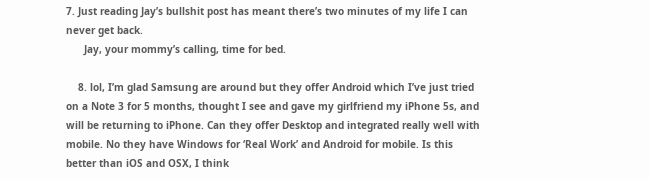7. Just reading Jay’s bullshit post has meant there’s two minutes of my life I can never get back.
      Jay, your mommy’s calling, time for bed.

    8. lol, I’m glad Samsung are around but they offer Android which I’ve just tried on a Note 3 for 5 months, thought I see and gave my girlfriend my iPhone 5s, and will be returning to iPhone. Can they offer Desktop and integrated really well with mobile. No they have Windows for ‘Real Work’ and Android for mobile. Is this better than iOS and OSX, I think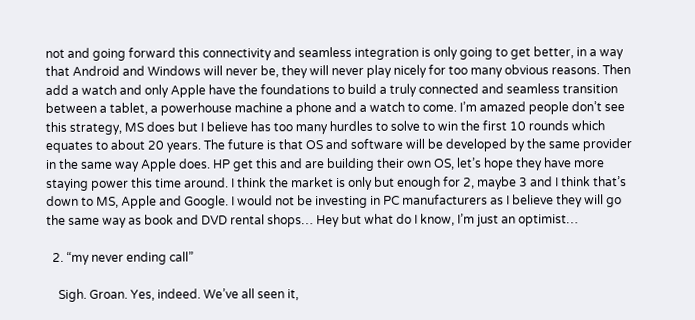not and going forward this connectivity and seamless integration is only going to get better, in a way that Android and Windows will never be, they will never play nicely for too many obvious reasons. Then add a watch and only Apple have the foundations to build a truly connected and seamless transition between a tablet, a powerhouse machine a phone and a watch to come. I’m amazed people don’t see this strategy, MS does but I believe has too many hurdles to solve to win the first 10 rounds which equates to about 20 years. The future is that OS and software will be developed by the same provider in the same way Apple does. HP get this and are building their own OS, let’s hope they have more staying power this time around. I think the market is only but enough for 2, maybe 3 and I think that’s down to MS, Apple and Google. I would not be investing in PC manufacturers as I believe they will go the same way as book and DVD rental shops… Hey but what do I know, I’m just an optimist…

  2. “my never ending call”

    Sigh. Groan. Yes, indeed. We’ve all seen it,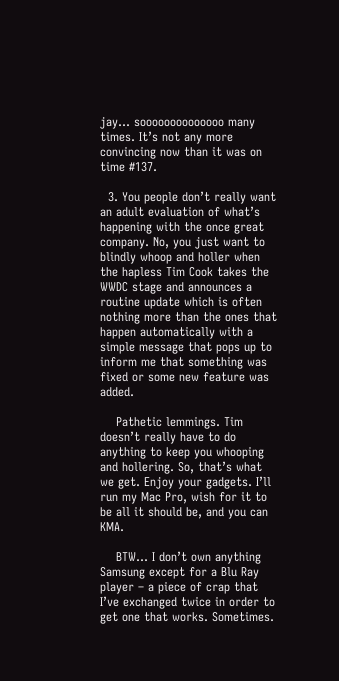jay… soooooooooooooo many times. It’s not any more convincing now than it was on time #137.

  3. You people don’t really want an adult evaluation of what’s happening with the once great company. No, you just want to blindly whoop and holler when the hapless Tim Cook takes the WWDC stage and announces a routine update which is often nothing more than the ones that happen automatically with a simple message that pops up to inform me that something was fixed or some new feature was added.

    Pathetic lemmings. Tim doesn’t really have to do anything to keep you whooping and hollering. So, that’s what we get. Enjoy your gadgets. I’ll run my Mac Pro, wish for it to be all it should be, and you can KMA.

    BTW… I don’t own anything Samsung except for a Blu Ray player – a piece of crap that I’ve exchanged twice in order to get one that works. Sometimes.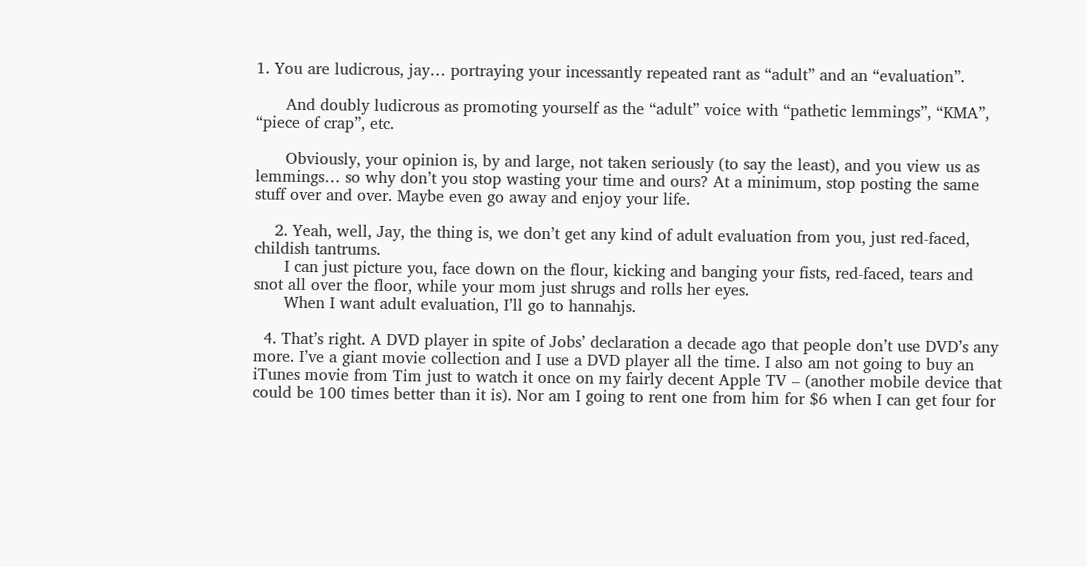1. You are ludicrous, jay… portraying your incessantly repeated rant as “adult” and an “evaluation”.

      And doubly ludicrous as promoting yourself as the “adult” voice with “pathetic lemmings”, “KMA”, “piece of crap”, etc.

      Obviously, your opinion is, by and large, not taken seriously (to say the least), and you view us as lemmings… so why don’t you stop wasting your time and ours? At a minimum, stop posting the same stuff over and over. Maybe even go away and enjoy your life.

    2. Yeah, well, Jay, the thing is, we don’t get any kind of adult evaluation from you, just red-faced, childish tantrums.
      I can just picture you, face down on the flour, kicking and banging your fists, red-faced, tears and snot all over the floor, while your mom just shrugs and rolls her eyes.
      When I want adult evaluation, I’ll go to hannahjs.

  4. That’s right. A DVD player in spite of Jobs’ declaration a decade ago that people don’t use DVD’s any more. I’ve a giant movie collection and I use a DVD player all the time. I also am not going to buy an iTunes movie from Tim just to watch it once on my fairly decent Apple TV – (another mobile device that could be 100 times better than it is). Nor am I going to rent one from him for $6 when I can get four for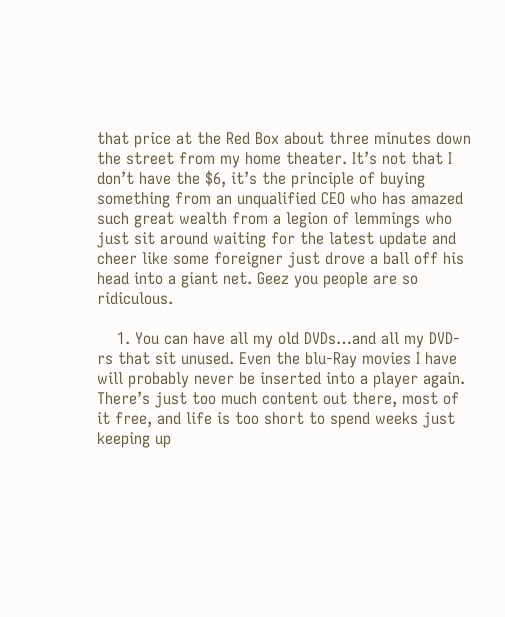that price at the Red Box about three minutes down the street from my home theater. It’s not that I don’t have the $6, it’s the principle of buying something from an unqualified CEO who has amazed such great wealth from a legion of lemmings who just sit around waiting for the latest update and cheer like some foreigner just drove a ball off his head into a giant net. Geez you people are so ridiculous.

    1. You can have all my old DVDs…and all my DVD-rs that sit unused. Even the blu-Ray movies I have will probably never be inserted into a player again. There’s just too much content out there, most of it free, and life is too short to spend weeks just keeping up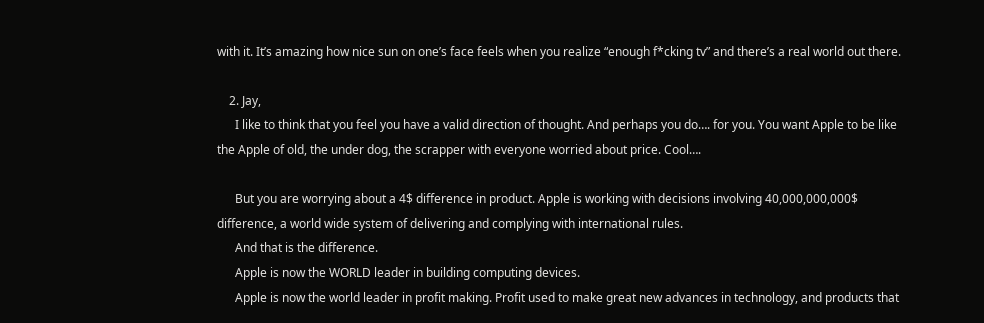with it. It’s amazing how nice sun on one’s face feels when you realize “enough f*cking tv” and there’s a real world out there.

    2. Jay,
      I like to think that you feel you have a valid direction of thought. And perhaps you do…. for you. You want Apple to be like the Apple of old, the under dog, the scrapper with everyone worried about price. Cool….

      But you are worrying about a 4$ difference in product. Apple is working with decisions involving 40,000,000,000$ difference, a world wide system of delivering and complying with international rules.
      And that is the difference.
      Apple is now the WORLD leader in building computing devices.
      Apple is now the world leader in profit making. Profit used to make great new advances in technology, and products that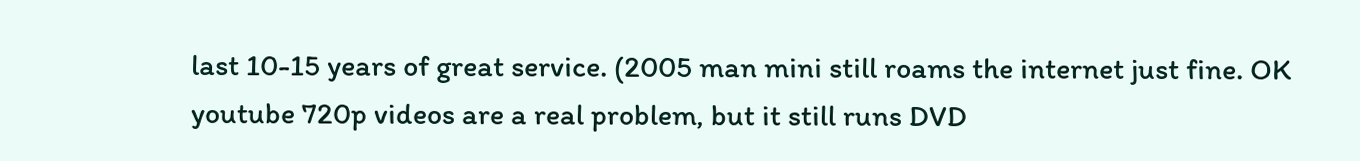last 10-15 years of great service. (2005 man mini still roams the internet just fine. OK youtube 720p videos are a real problem, but it still runs DVD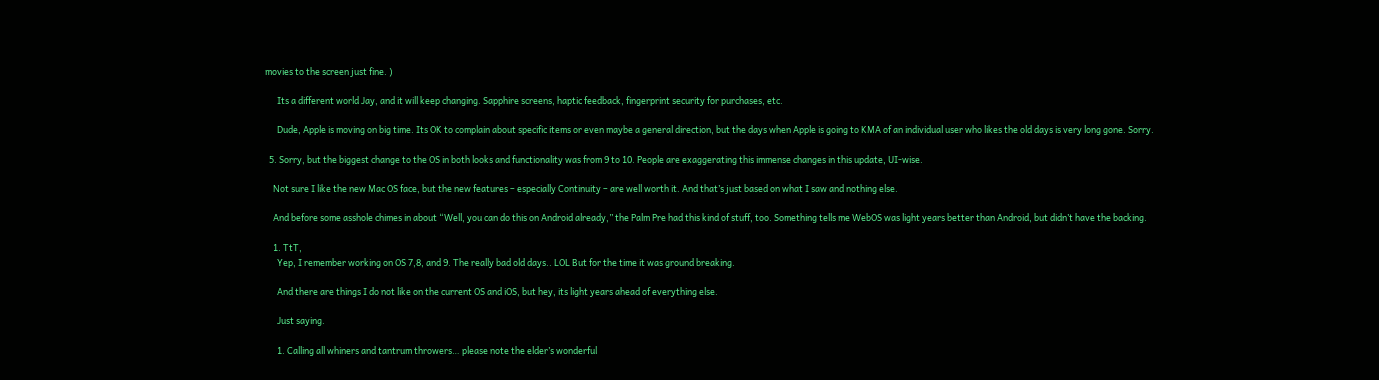movies to the screen just fine. )

      Its a different world Jay, and it will keep changing. Sapphire screens, haptic feedback, fingerprint security for purchases, etc.

      Dude, Apple is moving on big time. Its OK to complain about specific items or even maybe a general direction, but the days when Apple is going to KMA of an individual user who likes the old days is very long gone. Sorry.

  5. Sorry, but the biggest change to the OS in both looks and functionality was from 9 to 10. People are exaggerating this immense changes in this update, UI-wise.

    Not sure I like the new Mac OS face, but the new features – especially Continuity – are well worth it. And that’s just based on what I saw and nothing else.

    And before some asshole chimes in about “Well, you can do this on Android already,” the Palm Pre had this kind of stuff, too. Something tells me WebOS was light years better than Android, but didn’t have the backing.

    1. TtT,
      Yep, I remember working on OS 7,8, and 9. The really bad old days.. LOL But for the time it was ground breaking.

      And there are things I do not like on the current OS and iOS, but hey, its light years ahead of everything else.

      Just saying.

      1. Calling all whiners and tantrum throwers… please note the elder’s wonderful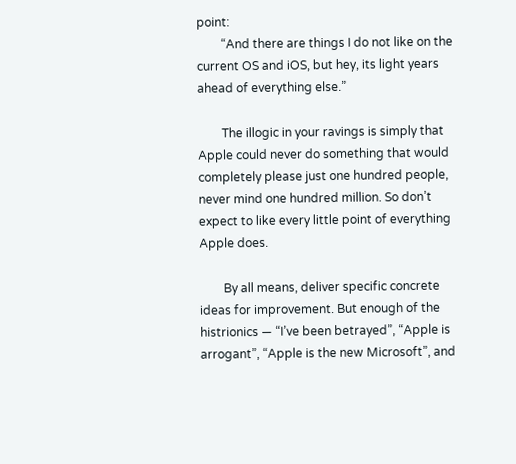point:
        “And there are things I do not like on the current OS and iOS, but hey, its light years ahead of everything else.”

        The illogic in your ravings is simply that Apple could never do something that would completely please just one hundred people, never mind one hundred million. So don’t expect to like every little point of everything Apple does.

        By all means, deliver specific concrete ideas for improvement. But enough of the histrionics — “I’ve been betrayed”, “Apple is arrogant”, “Apple is the new Microsoft”, and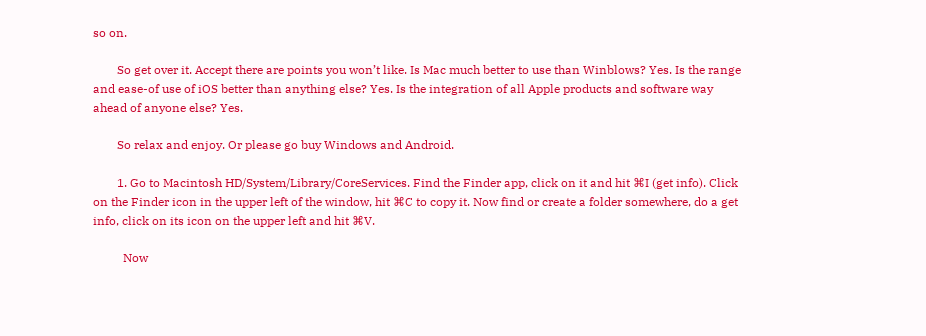so on.

        So get over it. Accept there are points you won’t like. Is Mac much better to use than Winblows? Yes. Is the range and ease-of use of iOS better than anything else? Yes. Is the integration of all Apple products and software way ahead of anyone else? Yes.

        So relax and enjoy. Or please go buy Windows and Android.

        1. Go to Macintosh HD/System/Library/CoreServices. Find the Finder app, click on it and hit ⌘I (get info). Click on the Finder icon in the upper left of the window, hit ⌘C to copy it. Now find or create a folder somewhere, do a get info, click on its icon on the upper left and hit ⌘V.

          Now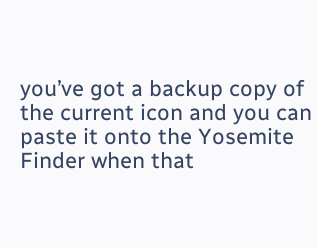you’ve got a backup copy of the current icon and you can paste it onto the Yosemite Finder when that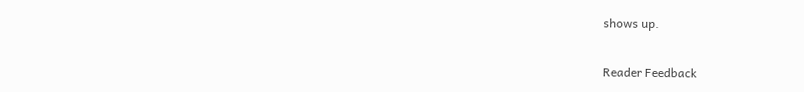shows up.

Reader Feedback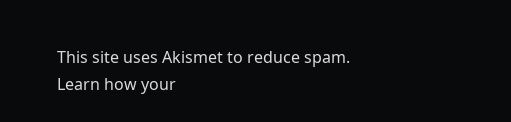This site uses Akismet to reduce spam. Learn how your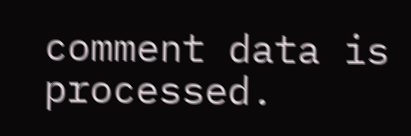comment data is processed.